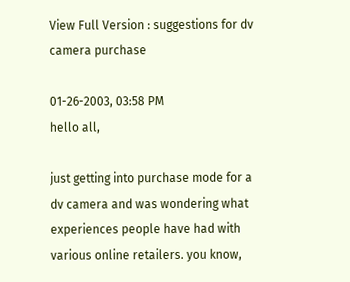View Full Version : suggestions for dv camera purchase

01-26-2003, 03:58 PM
hello all,

just getting into purchase mode for a dv camera and was wondering what experiences people have had with various online retailers. you know,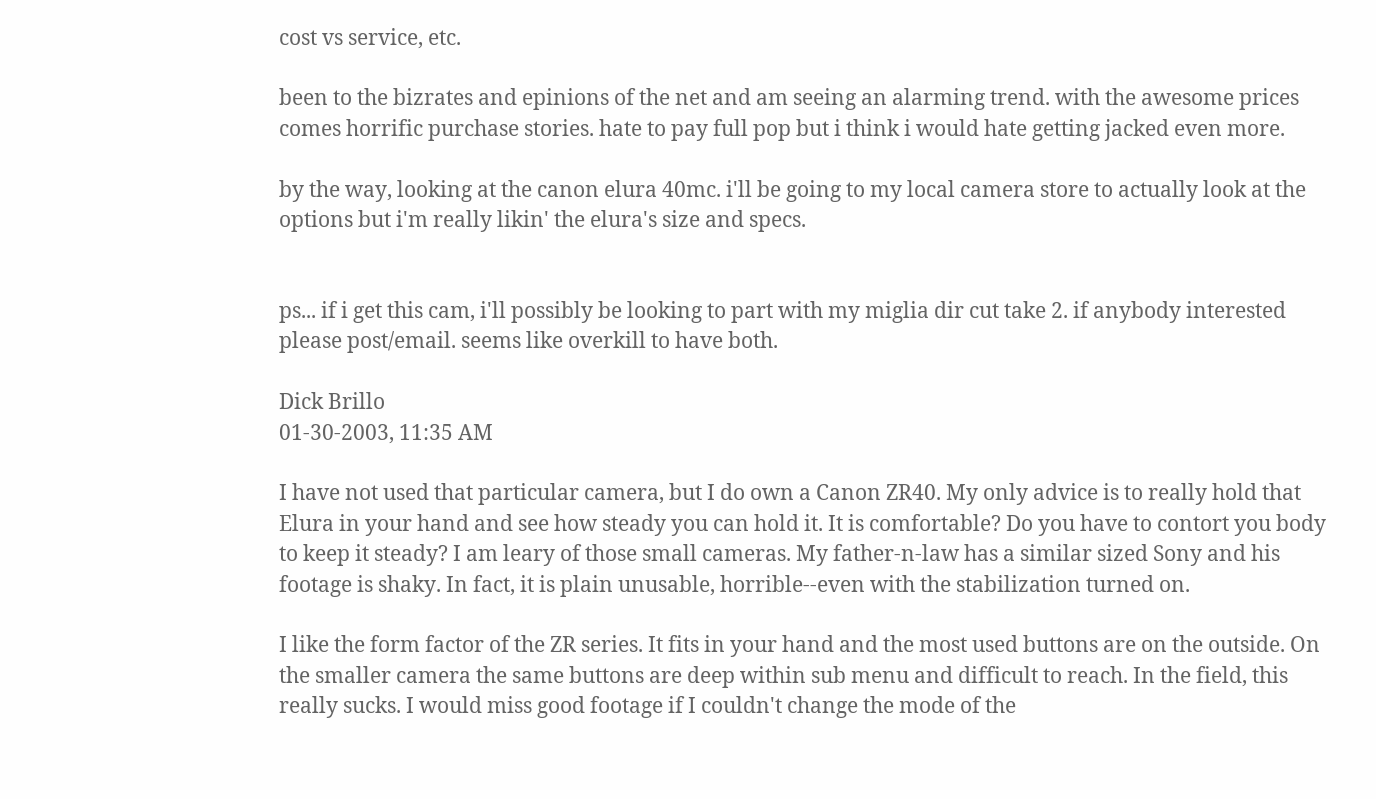cost vs service, etc.

been to the bizrates and epinions of the net and am seeing an alarming trend. with the awesome prices comes horrific purchase stories. hate to pay full pop but i think i would hate getting jacked even more.

by the way, looking at the canon elura 40mc. i'll be going to my local camera store to actually look at the options but i'm really likin' the elura's size and specs.


ps... if i get this cam, i'll possibly be looking to part with my miglia dir cut take 2. if anybody interested please post/email. seems like overkill to have both.

Dick Brillo
01-30-2003, 11:35 AM

I have not used that particular camera, but I do own a Canon ZR40. My only advice is to really hold that Elura in your hand and see how steady you can hold it. It is comfortable? Do you have to contort you body to keep it steady? I am leary of those small cameras. My father-n-law has a similar sized Sony and his footage is shaky. In fact, it is plain unusable, horrible--even with the stabilization turned on.

I like the form factor of the ZR series. It fits in your hand and the most used buttons are on the outside. On the smaller camera the same buttons are deep within sub menu and difficult to reach. In the field, this really sucks. I would miss good footage if I couldn't change the mode of the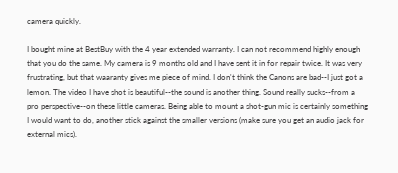camera quickly.

I bought mine at BestBuy with the 4 year extended warranty. I can not recommend highly enough that you do the same. My camera is 9 months old and I have sent it in for repair twice. It was very frustrating, but that waaranty gives me piece of mind. I don't think the Canons are bad--I just got a lemon. The video I have shot is beautiful--the sound is another thing. Sound really sucks--from a pro perspective--on these little cameras. Being able to mount a shot-gun mic is certainly something I would want to do, another stick against the smaller versions (make sure you get an audio jack for external mics).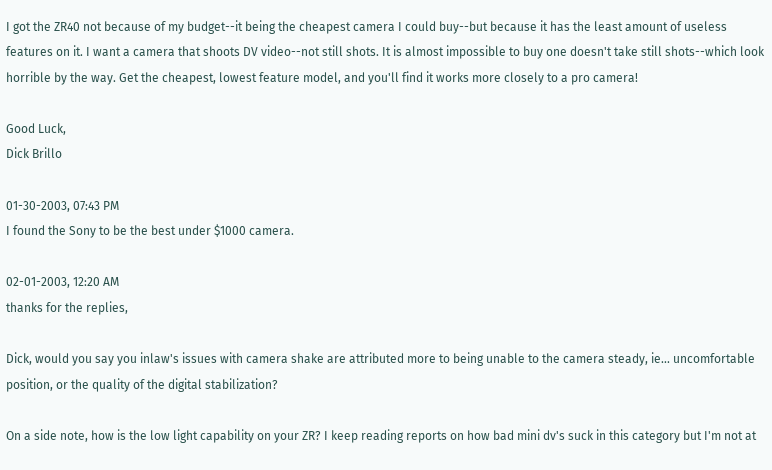I got the ZR40 not because of my budget--it being the cheapest camera I could buy--but because it has the least amount of useless features on it. I want a camera that shoots DV video--not still shots. It is almost impossible to buy one doesn't take still shots--which look horrible by the way. Get the cheapest, lowest feature model, and you'll find it works more closely to a pro camera!

Good Luck,
Dick Brillo

01-30-2003, 07:43 PM
I found the Sony to be the best under $1000 camera.

02-01-2003, 12:20 AM
thanks for the replies,

Dick, would you say you inlaw's issues with camera shake are attributed more to being unable to the camera steady, ie... uncomfortable position, or the quality of the digital stabilization?

On a side note, how is the low light capability on your ZR? I keep reading reports on how bad mini dv's suck in this category but I'm not at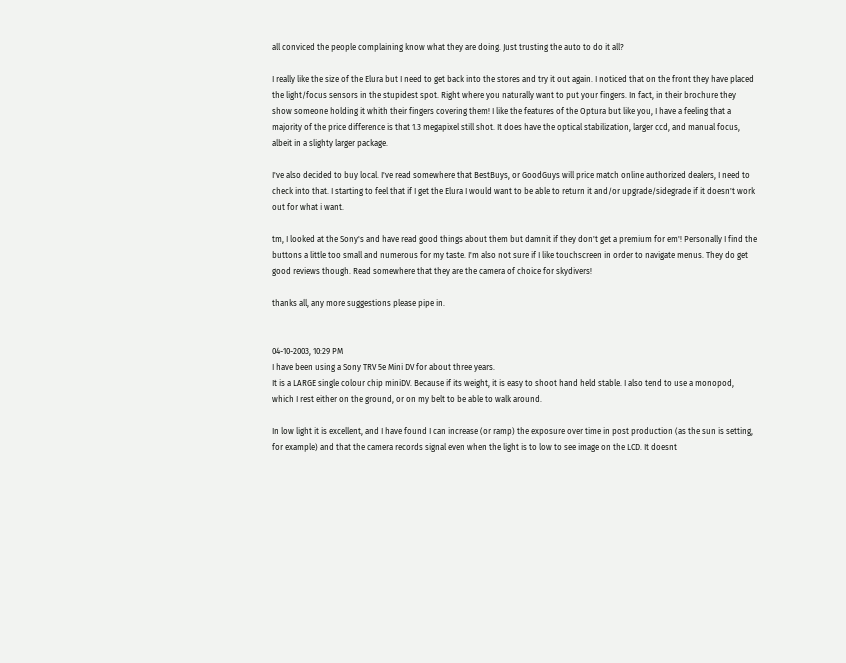all conviced the people complaining know what they are doing. Just trusting the auto to do it all?

I really like the size of the Elura but I need to get back into the stores and try it out again. I noticed that on the front they have placed the light/focus sensors in the stupidest spot. Right where you naturally want to put your fingers. In fact, in their brochure they show someone holding it whith their fingers covering them! I like the features of the Optura but like you, I have a feeling that a majority of the price difference is that 1.3 megapixel still shot. It does have the optical stabilization, larger ccd, and manual focus, albeit in a slighty larger package.

I've also decided to buy local. I've read somewhere that BestBuys, or GoodGuys will price match online authorized dealers, I need to check into that. I starting to feel that if I get the Elura I would want to be able to return it and/or upgrade/sidegrade if it doesn't work out for what i want.

tm, I looked at the Sony's and have read good things about them but damnit if they don't get a premium for em'! Personally I find the buttons a little too small and numerous for my taste. I'm also not sure if I like touchscreen in order to navigate menus. They do get good reviews though. Read somewhere that they are the camera of choice for skydivers!

thanks all, any more suggestions please pipe in.


04-10-2003, 10:29 PM
I have been using a Sony TRV 5e Mini DV for about three years.
It is a LARGE single colour chip miniDV. Because if its weight, it is easy to shoot hand held stable. I also tend to use a monopod, which I rest either on the ground, or on my belt to be able to walk around.

In low light it is excellent, and I have found I can increase (or ramp) the exposure over time in post production (as the sun is setting, for example) and that the camera records signal even when the light is to low to see image on the LCD. It doesnt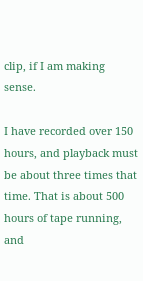clip, if I am making sense.

I have recorded over 150 hours, and playback must be about three times that time. That is about 500 hours of tape running, and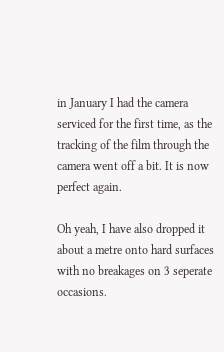in January I had the camera serviced for the first time, as the tracking of the film through the camera went off a bit. It is now perfect again.

Oh yeah, I have also dropped it about a metre onto hard surfaces with no breakages on 3 seperate occasions.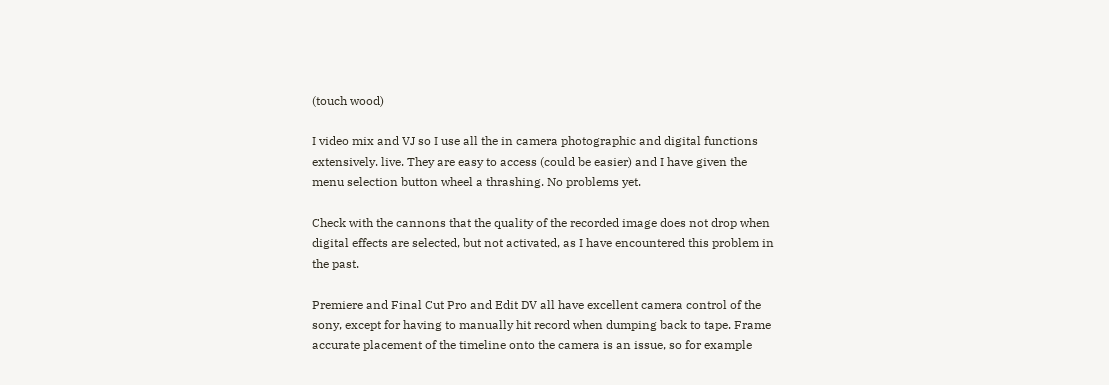(touch wood)

I video mix and VJ so I use all the in camera photographic and digital functions extensively. live. They are easy to access (could be easier) and I have given the menu selection button wheel a thrashing. No problems yet.

Check with the cannons that the quality of the recorded image does not drop when digital effects are selected, but not activated, as I have encountered this problem in the past.

Premiere and Final Cut Pro and Edit DV all have excellent camera control of the sony, except for having to manually hit record when dumping back to tape. Frame accurate placement of the timeline onto the camera is an issue, so for example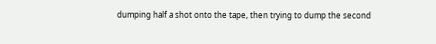dumping half a shot onto the tape, then trying to dump the second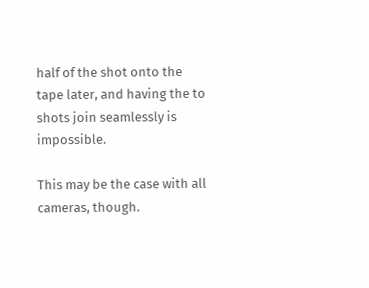half of the shot onto the tape later, and having the to shots join seamlessly is impossible.

This may be the case with all cameras, though.